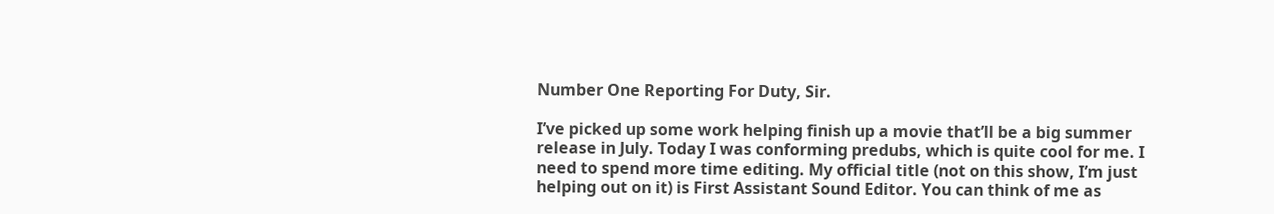Number One Reporting For Duty, Sir.

I’ve picked up some work helping finish up a movie that’ll be a big summer release in July. Today I was conforming predubs, which is quite cool for me. I need to spend more time editing. My official title (not on this show, I’m just helping out on it) is First Assistant Sound Editor. You can think of me as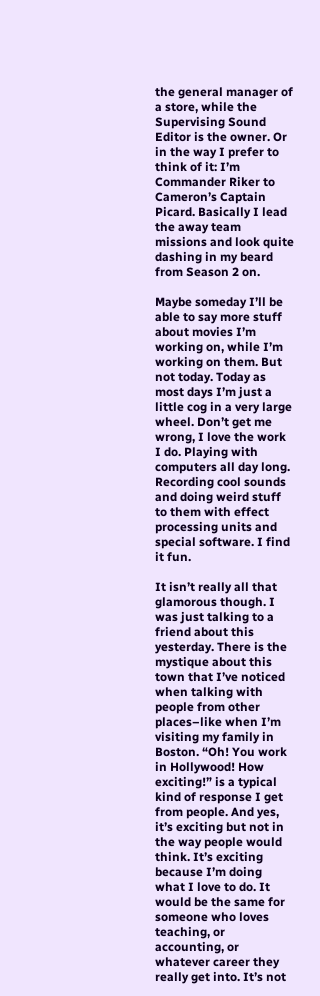the general manager of a store, while the Supervising Sound Editor is the owner. Or in the way I prefer to think of it: I’m Commander Riker to Cameron’s Captain Picard. Basically I lead the away team missions and look quite dashing in my beard from Season 2 on.

Maybe someday I’ll be able to say more stuff about movies I’m working on, while I’m working on them. But not today. Today as most days I’m just a little cog in a very large wheel. Don’t get me wrong, I love the work I do. Playing with computers all day long. Recording cool sounds and doing weird stuff to them with effect processing units and special software. I find it fun.

It isn’t really all that glamorous though. I was just talking to a friend about this yesterday. There is the mystique about this town that I’ve noticed when talking with people from other places–like when I’m visiting my family in Boston. “Oh! You work in Hollywood! How exciting!” is a typical kind of response I get from people. And yes, it’s exciting but not in the way people would think. It’s exciting because I’m doing what I love to do. It would be the same for someone who loves teaching, or accounting, or whatever career they really get into. It’s not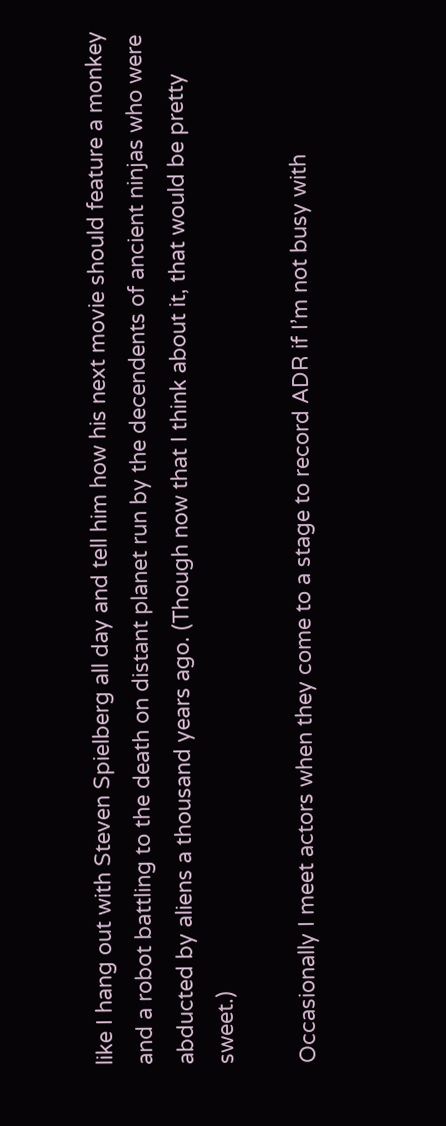like I hang out with Steven Spielberg all day and tell him how his next movie should feature a monkey and a robot battling to the death on distant planet run by the decendents of ancient ninjas who were abducted by aliens a thousand years ago. (Though now that I think about it, that would be pretty sweet.)

Occasionally I meet actors when they come to a stage to record ADR if I’m not busy with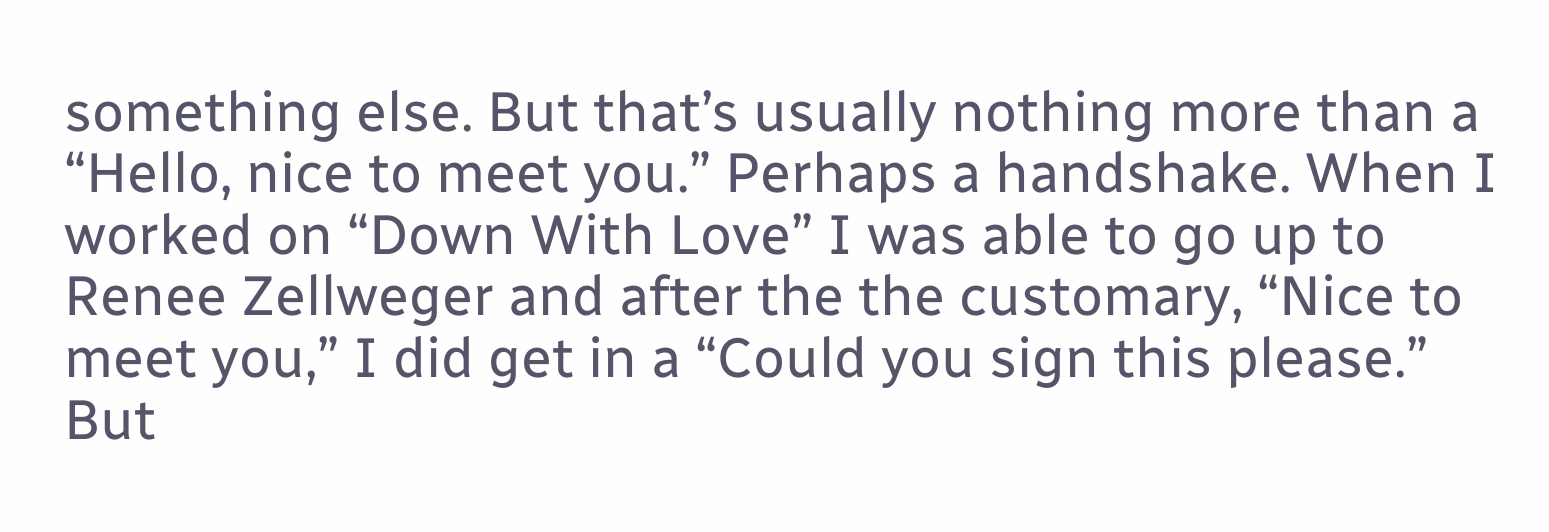something else. But that’s usually nothing more than a “Hello, nice to meet you.” Perhaps a handshake. When I worked on “Down With Love” I was able to go up to Renee Zellweger and after the the customary, “Nice to meet you,” I did get in a “Could you sign this please.” But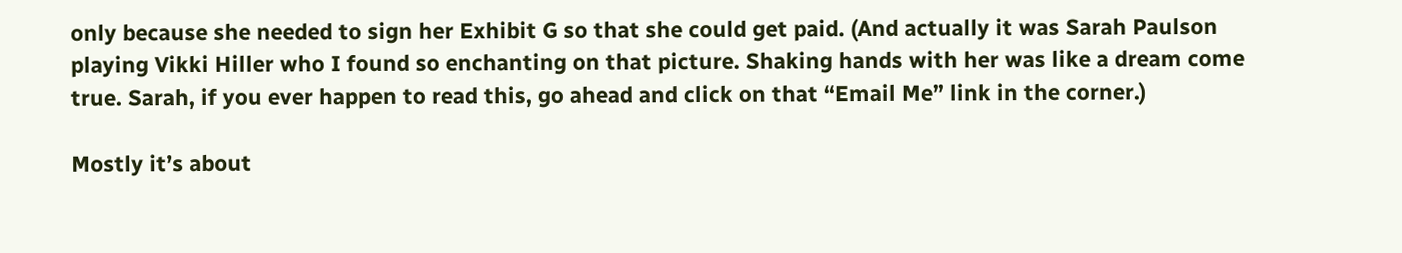only because she needed to sign her Exhibit G so that she could get paid. (And actually it was Sarah Paulson playing Vikki Hiller who I found so enchanting on that picture. Shaking hands with her was like a dream come true. Sarah, if you ever happen to read this, go ahead and click on that “Email Me” link in the corner.)

Mostly it’s about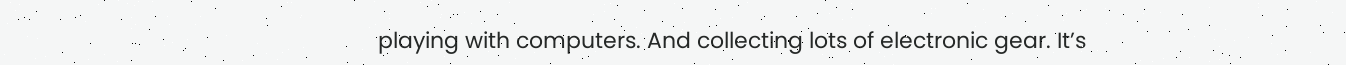playing with computers. And collecting lots of electronic gear. It’s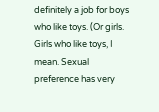definitely a job for boys who like toys. (Or girls. Girls who like toys, I mean. Sexual preference has very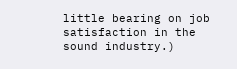little bearing on job satisfaction in the sound industry.)